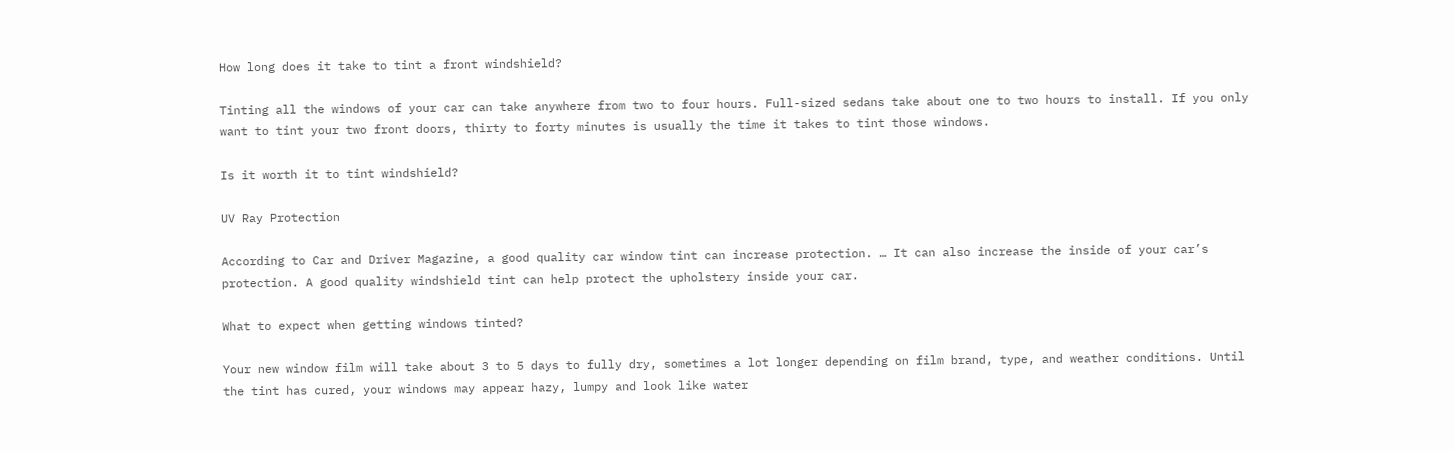How long does it take to tint a front windshield?

Tinting all the windows of your car can take anywhere from two to four hours. Full-sized sedans take about one to two hours to install. If you only want to tint your two front doors, thirty to forty minutes is usually the time it takes to tint those windows.

Is it worth it to tint windshield?

UV Ray Protection

According to Car and Driver Magazine, a good quality car window tint can increase protection. … It can also increase the inside of your car’s protection. A good quality windshield tint can help protect the upholstery inside your car.

What to expect when getting windows tinted?

Your new window film will take about 3 to 5 days to fully dry, sometimes a lot longer depending on film brand, type, and weather conditions. Until the tint has cured, your windows may appear hazy, lumpy and look like water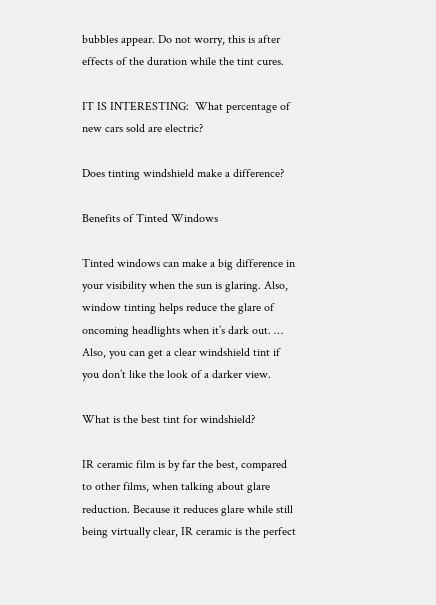bubbles appear. Do not worry, this is after effects of the duration while the tint cures.

IT IS INTERESTING:  What percentage of new cars sold are electric?

Does tinting windshield make a difference?

Benefits of Tinted Windows

Tinted windows can make a big difference in your visibility when the sun is glaring. Also, window tinting helps reduce the glare of oncoming headlights when it’s dark out. … Also, you can get a clear windshield tint if you don’t like the look of a darker view.

What is the best tint for windshield?

IR ceramic film is by far the best, compared to other films, when talking about glare reduction. Because it reduces glare while still being virtually clear, IR ceramic is the perfect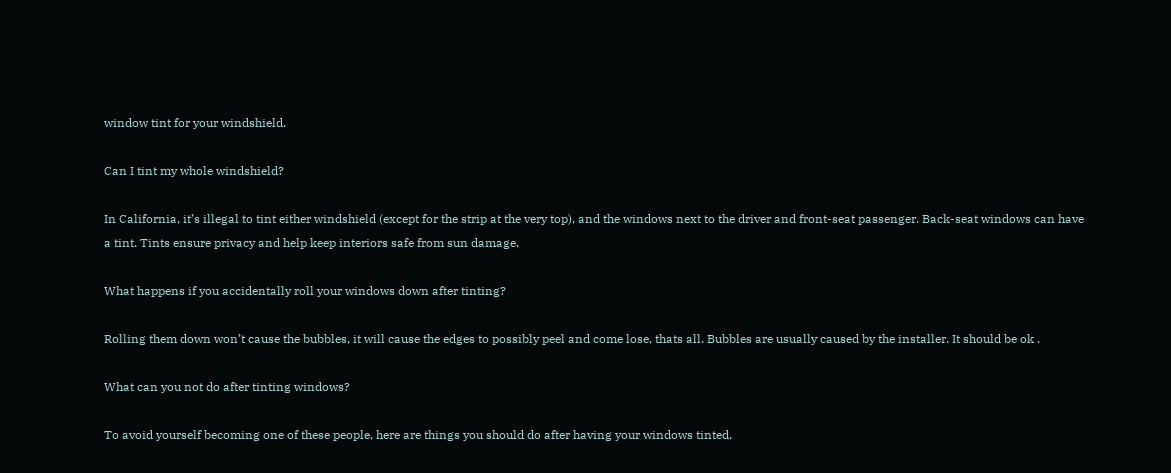window tint for your windshield.

Can I tint my whole windshield?

In California, it’s illegal to tint either windshield (except for the strip at the very top), and the windows next to the driver and front-seat passenger. Back-seat windows can have a tint. Tints ensure privacy and help keep interiors safe from sun damage.

What happens if you accidentally roll your windows down after tinting?

Rolling them down won’t cause the bubbles, it will cause the edges to possibly peel and come lose, thats all. Bubbles are usually caused by the installer. It should be ok .

What can you not do after tinting windows?

To avoid yourself becoming one of these people, here are things you should do after having your windows tinted.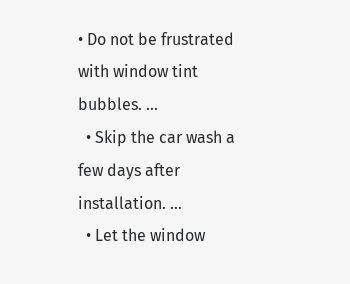• Do not be frustrated with window tint bubbles. …
  • Skip the car wash a few days after installation. …
  • Let the window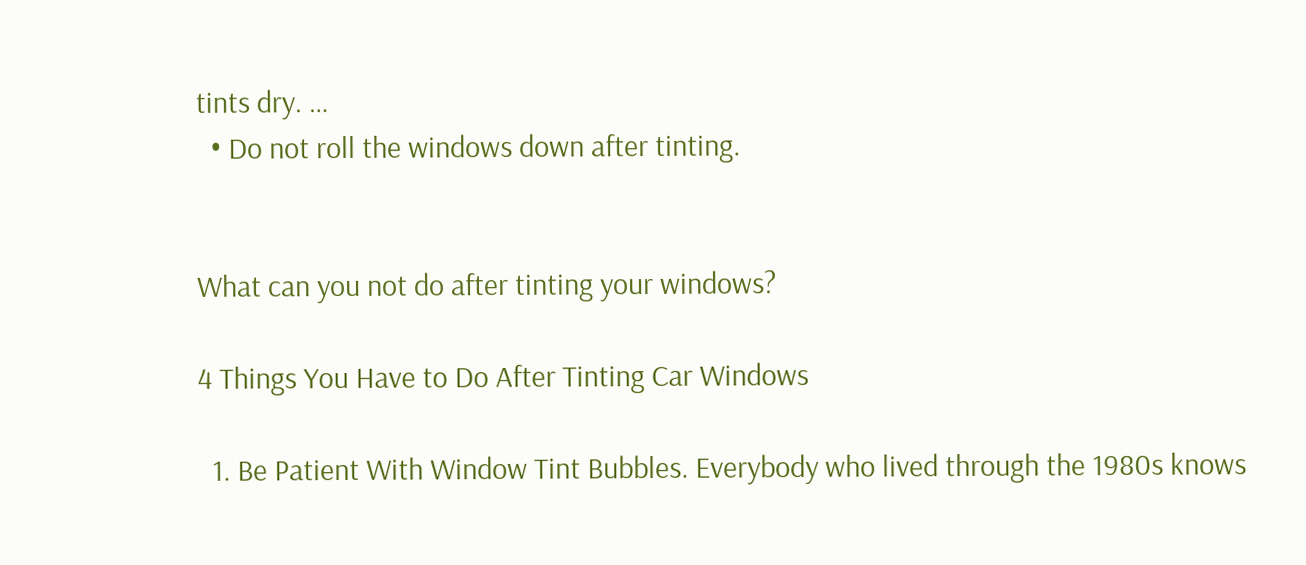tints dry. …
  • Do not roll the windows down after tinting.


What can you not do after tinting your windows?

4 Things You Have to Do After Tinting Car Windows

  1. Be Patient With Window Tint Bubbles. Everybody who lived through the 1980s knows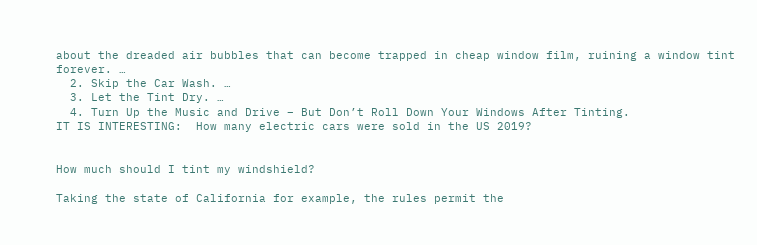about the dreaded air bubbles that can become trapped in cheap window film, ruining a window tint forever. …
  2. Skip the Car Wash. …
  3. Let the Tint Dry. …
  4. Turn Up the Music and Drive – But Don’t Roll Down Your Windows After Tinting.
IT IS INTERESTING:  How many electric cars were sold in the US 2019?


How much should I tint my windshield?

Taking the state of California for example, the rules permit the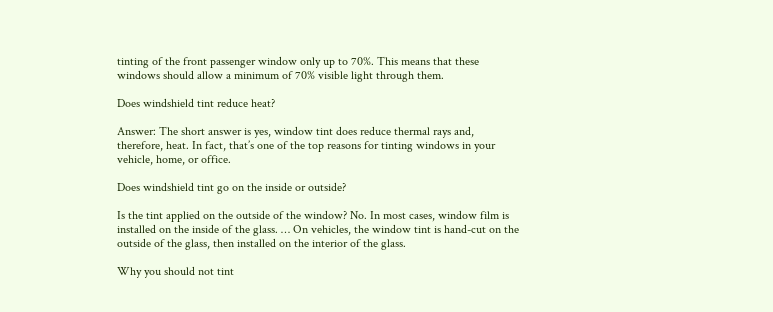tinting of the front passenger window only up to 70%. This means that these windows should allow a minimum of 70% visible light through them.

Does windshield tint reduce heat?

Answer: The short answer is yes, window tint does reduce thermal rays and, therefore, heat. In fact, that’s one of the top reasons for tinting windows in your vehicle, home, or office.

Does windshield tint go on the inside or outside?

Is the tint applied on the outside of the window? No. In most cases, window film is installed on the inside of the glass. … On vehicles, the window tint is hand-cut on the outside of the glass, then installed on the interior of the glass.

Why you should not tint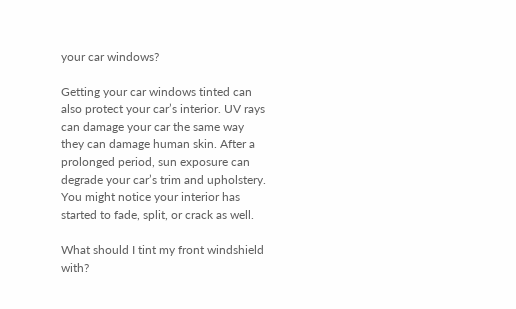your car windows?

Getting your car windows tinted can also protect your car’s interior. UV rays can damage your car the same way they can damage human skin. After a prolonged period, sun exposure can degrade your car’s trim and upholstery. You might notice your interior has started to fade, split, or crack as well.

What should I tint my front windshield with?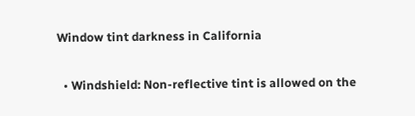Window tint darkness in California

  • Windshield: Non-reflective tint is allowed on the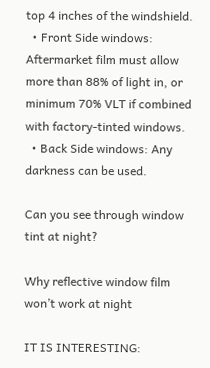top 4 inches of the windshield.
  • Front Side windows: Aftermarket film must allow more than 88% of light in, or minimum 70% VLT if combined with factory-tinted windows.
  • Back Side windows: Any darkness can be used.

Can you see through window tint at night?

Why reflective window film won’t work at night

IT IS INTERESTING: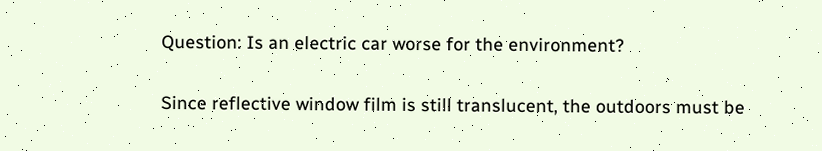Question: Is an electric car worse for the environment?

Since reflective window film is still translucent, the outdoors must be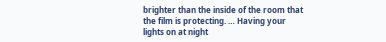brighter than the inside of the room that the film is protecting. … Having your lights on at night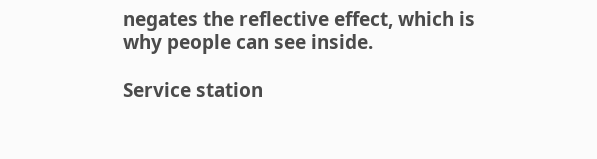negates the reflective effect, which is why people can see inside.

Service station